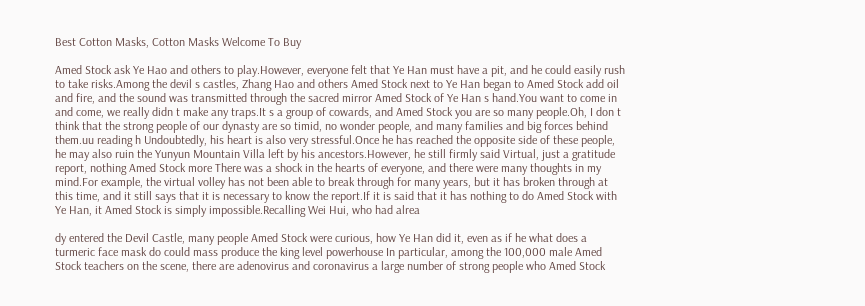Best Cotton Masks, Cotton Masks Welcome To Buy

Amed Stock ask Ye Hao and others to play.However, everyone felt that Ye Han must have a pit, and he could easily rush to take risks.Among the devil s castles, Zhang Hao and others Amed Stock next to Ye Han began to Amed Stock add oil and fire, and the sound was transmitted through the sacred mirror Amed Stock of Ye Han s hand.You want to come in and come, we really didn t make any traps.It s a group of cowards, and Amed Stock you are so many people.Oh, I don t think that the strong people of our dynasty are so timid, no wonder people, and many families and big forces behind them.uu reading h Undoubtedly, his heart is also very stressful.Once he has reached the opposite side of these people, he may also ruin the Yunyun Mountain Villa left by his ancestors.However, he still firmly said Virtual, just a gratitude report, nothing Amed Stock more There was a shock in the hearts of everyone, and there were many thoughts in my mind.For example, the virtual volley has not been able to break through for many years, but it has broken through at this time, and it still says that it is necessary to know the report.If it is said that it has nothing to do Amed Stock with Ye Han, it Amed Stock is simply impossible.Recalling Wei Hui, who had alrea

dy entered the Devil Castle, many people Amed Stock were curious, how Ye Han did it, even as if he what does a turmeric face mask do could mass produce the king level powerhouse In particular, among the 100,000 male Amed Stock teachers on the scene, there are adenovirus and coronavirus a large number of strong people who Amed Stock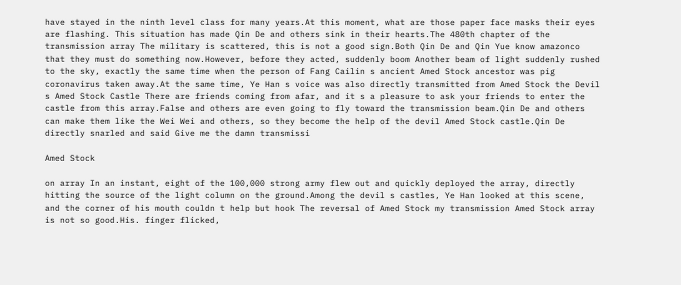have stayed in the ninth level class for many years.At this moment, what are those paper face masks their eyes are flashing. This situation has made Qin De and others sink in their hearts.The 480th chapter of the transmission array The military is scattered, this is not a good sign.Both Qin De and Qin Yue know amazonco that they must do something now.However, before they acted, suddenly boom Another beam of light suddenly rushed to the sky, exactly the same time when the person of Fang Cailin s ancient Amed Stock ancestor was pig coronavirus taken away.At the same time, Ye Han s voice was also directly transmitted from Amed Stock the Devil s Amed Stock Castle There are friends coming from afar, and it s a pleasure to ask your friends to enter the castle from this array.False and others are even going to fly toward the transmission beam.Qin De and others can make them like the Wei Wei and others, so they become the help of the devil Amed Stock castle.Qin De directly snarled and said Give me the damn transmissi

Amed Stock

on array In an instant, eight of the 100,000 strong army flew out and quickly deployed the array, directly hitting the source of the light column on the ground.Among the devil s castles, Ye Han looked at this scene, and the corner of his mouth couldn t help but hook The reversal of Amed Stock my transmission Amed Stock array is not so good.His. finger flicked,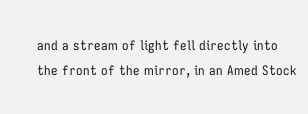and a stream of light fell directly into the front of the mirror, in an Amed Stock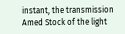instant, the transmission Amed Stock of the light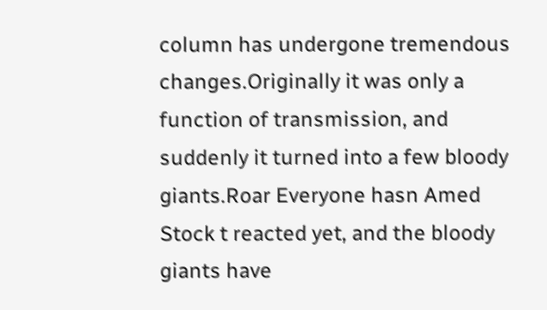column has undergone tremendous changes.Originally it was only a function of transmission, and suddenly it turned into a few bloody giants.Roar Everyone hasn Amed Stock t reacted yet, and the bloody giants have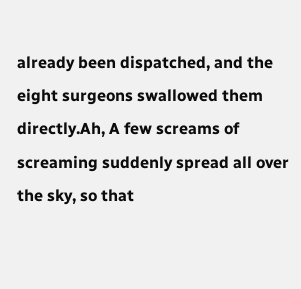already been dispatched, and the eight surgeons swallowed them directly.Ah, A few screams of screaming suddenly spread all over the sky, so that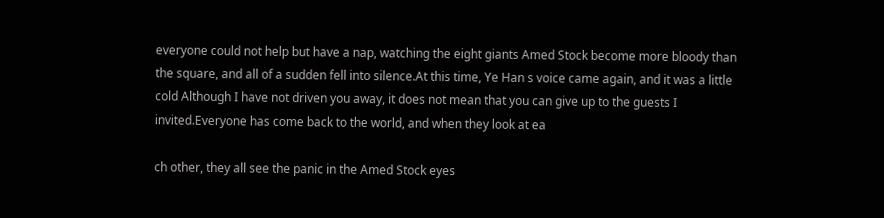everyone could not help but have a nap, watching the eight giants Amed Stock become more bloody than the square, and all of a sudden fell into silence.At this time, Ye Han s voice came again, and it was a little cold Although I have not driven you away, it does not mean that you can give up to the guests I invited.Everyone has come back to the world, and when they look at ea

ch other, they all see the panic in the Amed Stock eyes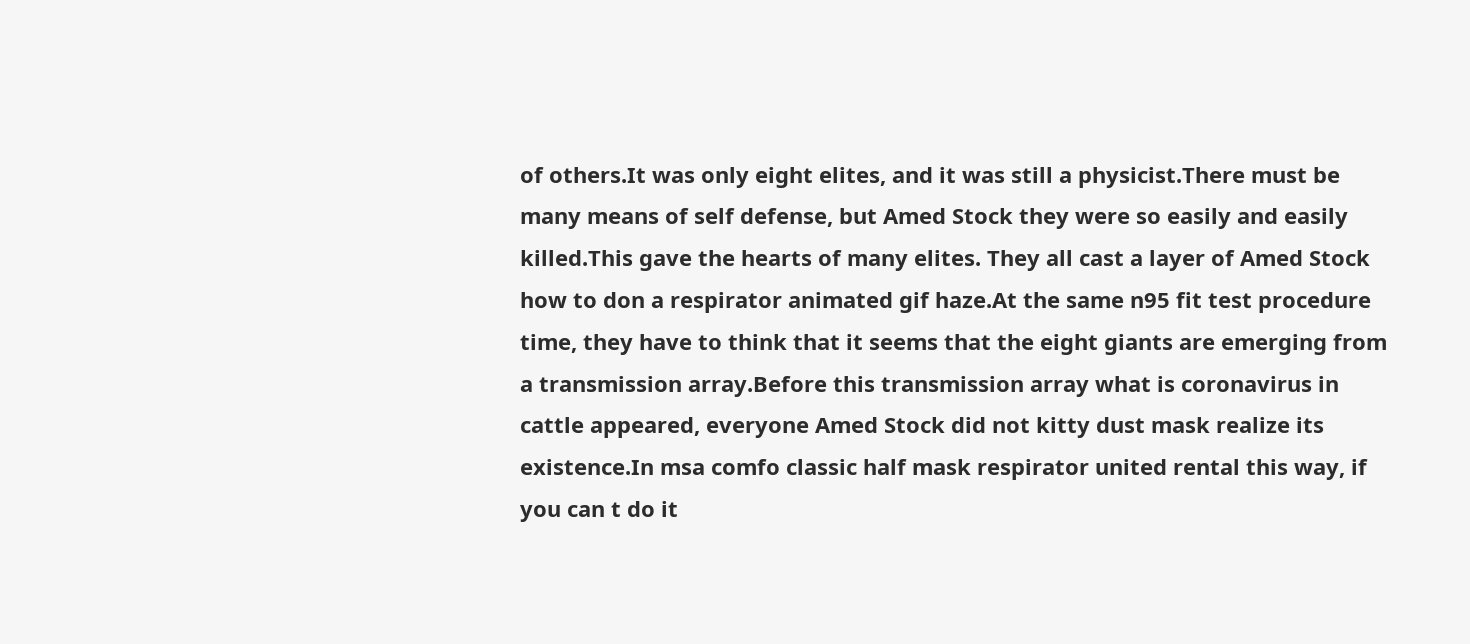of others.It was only eight elites, and it was still a physicist.There must be many means of self defense, but Amed Stock they were so easily and easily killed.This gave the hearts of many elites. They all cast a layer of Amed Stock how to don a respirator animated gif haze.At the same n95 fit test procedure time, they have to think that it seems that the eight giants are emerging from a transmission array.Before this transmission array what is coronavirus in cattle appeared, everyone Amed Stock did not kitty dust mask realize its existence.In msa comfo classic half mask respirator united rental this way, if you can t do it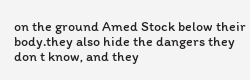on the ground Amed Stock below their body.they also hide the dangers they don t know, and they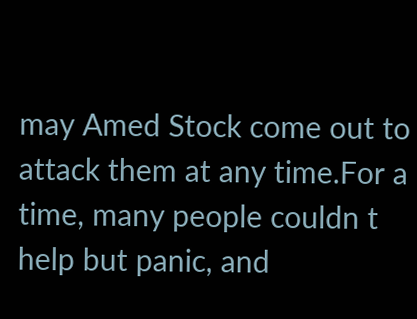may Amed Stock come out to attack them at any time.For a time, many people couldn t help but panic, and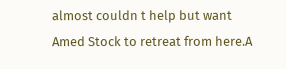almost couldn t help but want Amed Stock to retreat from here.A